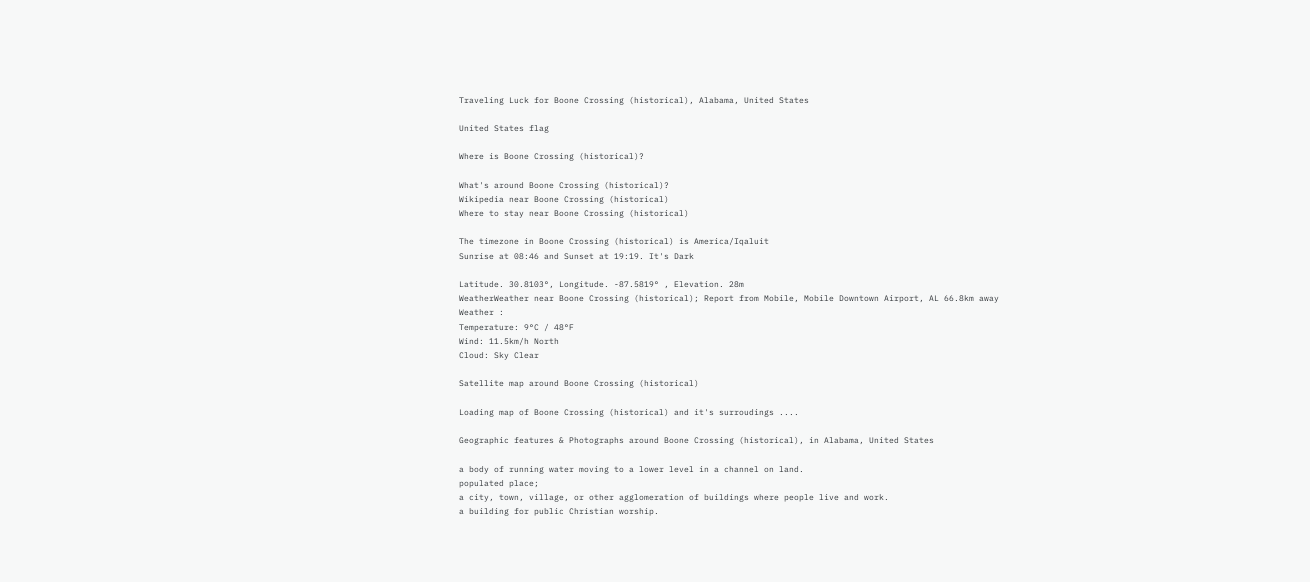Traveling Luck for Boone Crossing (historical), Alabama, United States

United States flag

Where is Boone Crossing (historical)?

What's around Boone Crossing (historical)?
Wikipedia near Boone Crossing (historical)
Where to stay near Boone Crossing (historical)

The timezone in Boone Crossing (historical) is America/Iqaluit
Sunrise at 08:46 and Sunset at 19:19. It's Dark

Latitude. 30.8103°, Longitude. -87.5819° , Elevation. 28m
WeatherWeather near Boone Crossing (historical); Report from Mobile, Mobile Downtown Airport, AL 66.8km away
Weather :
Temperature: 9°C / 48°F
Wind: 11.5km/h North
Cloud: Sky Clear

Satellite map around Boone Crossing (historical)

Loading map of Boone Crossing (historical) and it's surroudings ....

Geographic features & Photographs around Boone Crossing (historical), in Alabama, United States

a body of running water moving to a lower level in a channel on land.
populated place;
a city, town, village, or other agglomeration of buildings where people live and work.
a building for public Christian worship.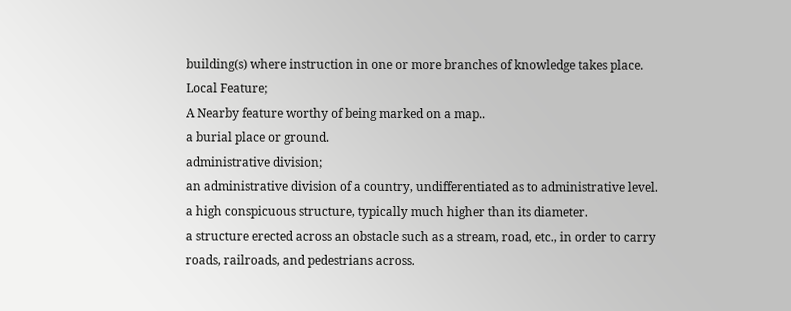building(s) where instruction in one or more branches of knowledge takes place.
Local Feature;
A Nearby feature worthy of being marked on a map..
a burial place or ground.
administrative division;
an administrative division of a country, undifferentiated as to administrative level.
a high conspicuous structure, typically much higher than its diameter.
a structure erected across an obstacle such as a stream, road, etc., in order to carry roads, railroads, and pedestrians across.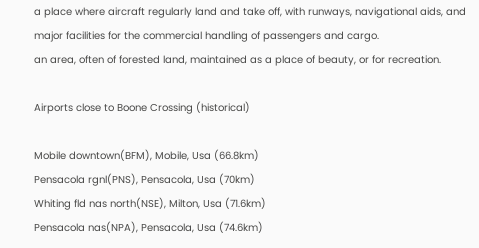a place where aircraft regularly land and take off, with runways, navigational aids, and major facilities for the commercial handling of passengers and cargo.
an area, often of forested land, maintained as a place of beauty, or for recreation.

Airports close to Boone Crossing (historical)

Mobile downtown(BFM), Mobile, Usa (66.8km)
Pensacola rgnl(PNS), Pensacola, Usa (70km)
Whiting fld nas north(NSE), Milton, Usa (71.6km)
Pensacola nas(NPA), Pensacola, Usa (74.6km)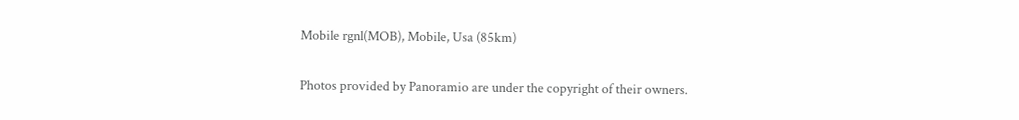Mobile rgnl(MOB), Mobile, Usa (85km)

Photos provided by Panoramio are under the copyright of their owners.